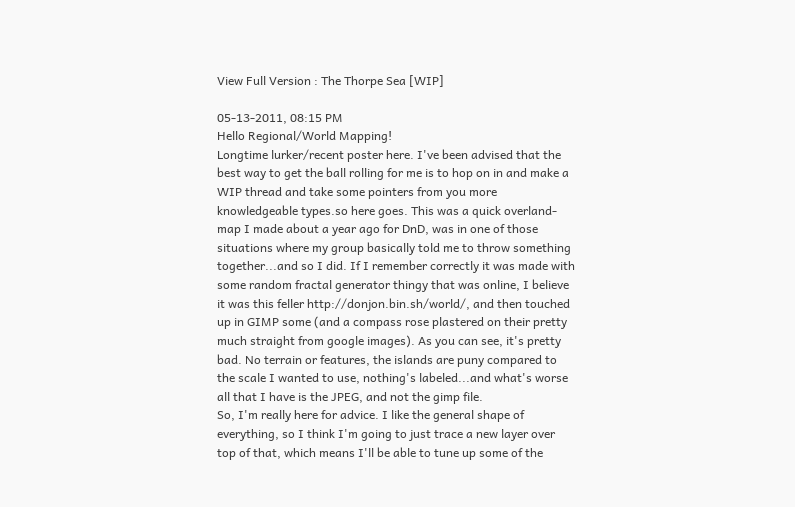View Full Version : The Thorpe Sea [WIP]

05-13-2011, 08:15 PM
Hello Regional/World Mapping!
Longtime lurker/recent poster here. I've been advised that the best way to get the ball rolling for me is to hop on in and make a WIP thread and take some pointers from you more knowledgeable types.so here goes. This was a quick overland-map I made about a year ago for DnD, was in one of those situations where my group basically told me to throw something together...and so I did. If I remember correctly it was made with some random fractal generator thingy that was online, I believe it was this feller http://donjon.bin.sh/world/, and then touched up in GIMP some (and a compass rose plastered on their pretty much straight from google images). As you can see, it's pretty bad. No terrain or features, the islands are puny compared to the scale I wanted to use, nothing's labeled...and what's worse all that I have is the JPEG, and not the gimp file.
So, I'm really here for advice. I like the general shape of everything, so I think I'm going to just trace a new layer over top of that, which means I'll be able to tune up some of the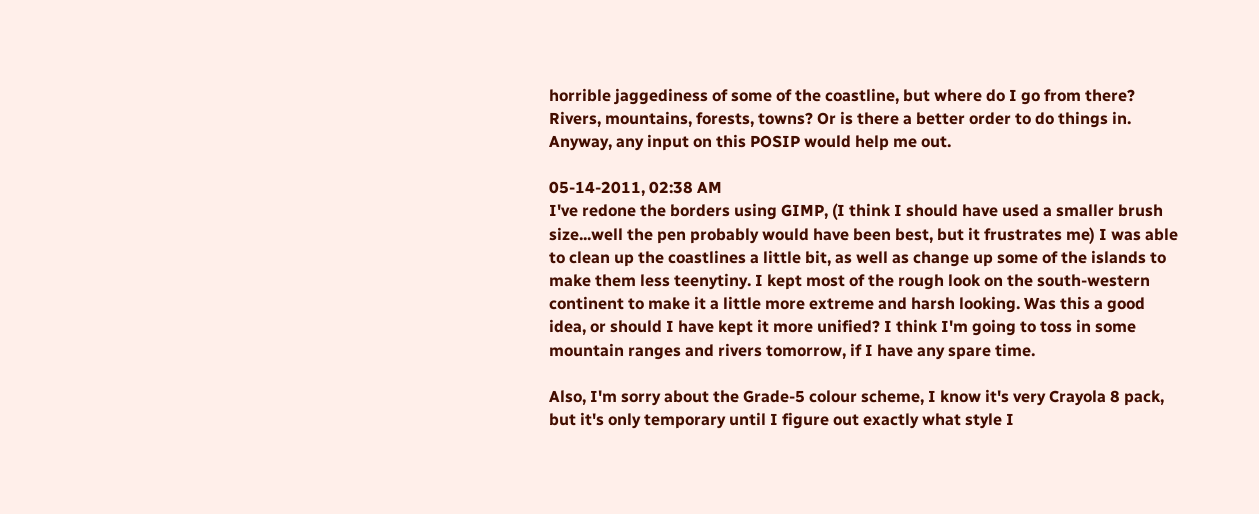horrible jaggediness of some of the coastline, but where do I go from there? Rivers, mountains, forests, towns? Or is there a better order to do things in. Anyway, any input on this POSIP would help me out.

05-14-2011, 02:38 AM
I've redone the borders using GIMP, (I think I should have used a smaller brush size...well the pen probably would have been best, but it frustrates me) I was able to clean up the coastlines a little bit, as well as change up some of the islands to make them less teenytiny. I kept most of the rough look on the south-western continent to make it a little more extreme and harsh looking. Was this a good idea, or should I have kept it more unified? I think I'm going to toss in some mountain ranges and rivers tomorrow, if I have any spare time.

Also, I'm sorry about the Grade-5 colour scheme, I know it's very Crayola 8 pack, but it's only temporary until I figure out exactly what style I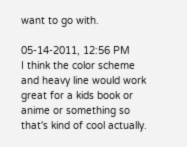want to go with.

05-14-2011, 12:56 PM
I think the color scheme and heavy line would work great for a kids book or anime or something so that's kind of cool actually.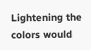Lightening the colors would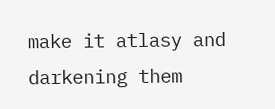make it atlasy and darkening them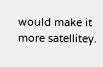would make it more satellitey.